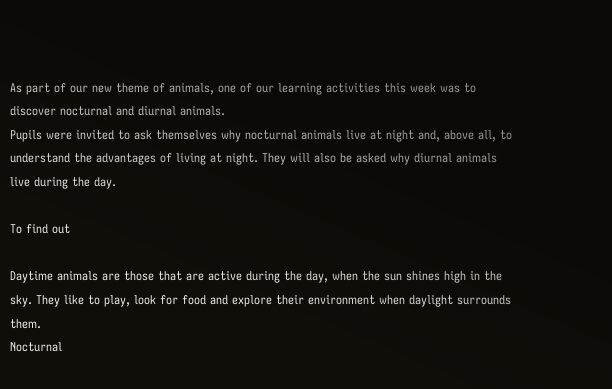As part of our new theme of animals, one of our learning activities this week was to discover nocturnal and diurnal animals.
Pupils were invited to ask themselves why nocturnal animals live at night and, above all, to understand the advantages of living at night. They will also be asked why diurnal animals live during the day.

To find out

Daytime animals are those that are active during the day, when the sun shines high in the sky. They like to play, look for food and explore their environment when daylight surrounds them.
Nocturnal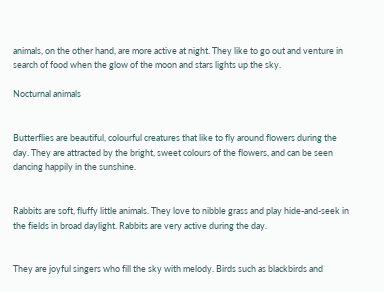animals, on the other hand, are more active at night. They like to go out and venture in search of food when the glow of the moon and stars lights up the sky.

Nocturnal animals


Butterflies are beautiful, colourful creatures that like to fly around flowers during the day. They are attracted by the bright, sweet colours of the flowers, and can be seen dancing happily in the sunshine.


Rabbits are soft, fluffy little animals. They love to nibble grass and play hide-and-seek in the fields in broad daylight. Rabbits are very active during the day.


They are joyful singers who fill the sky with melody. Birds such as blackbirds and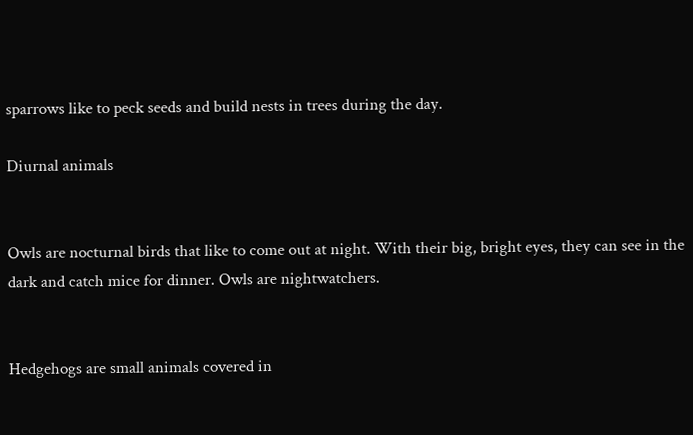sparrows like to peck seeds and build nests in trees during the day.

Diurnal animals


Owls are nocturnal birds that like to come out at night. With their big, bright eyes, they can see in the dark and catch mice for dinner. Owls are nightwatchers.


Hedgehogs are small animals covered in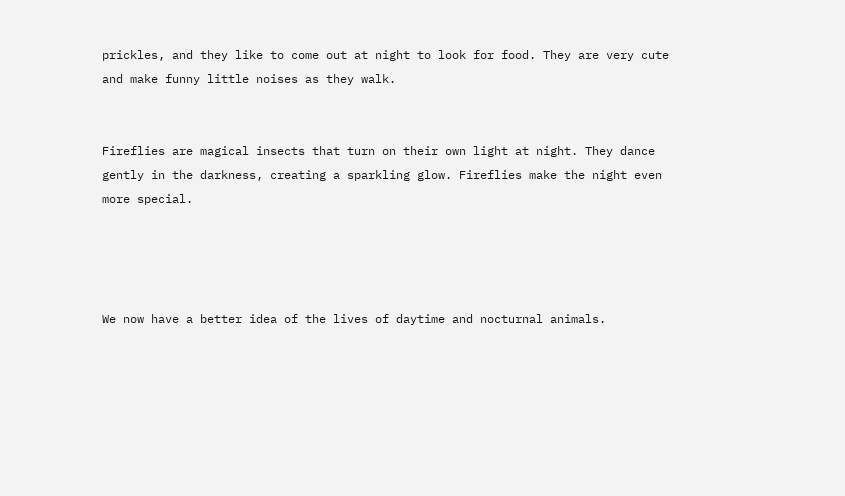prickles, and they like to come out at night to look for food. They are very cute and make funny little noises as they walk.


Fireflies are magical insects that turn on their own light at night. They dance gently in the darkness, creating a sparkling glow. Fireflies make the night even more special.




We now have a better idea of the lives of daytime and nocturnal animals.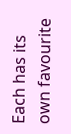Each has its own favourite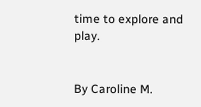time to explore and play.


By Caroline M.